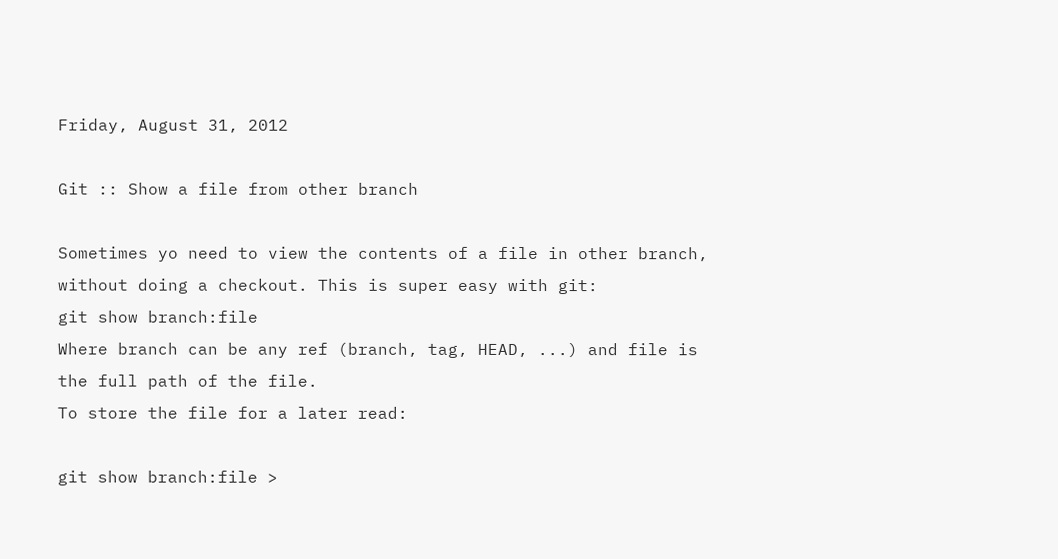Friday, August 31, 2012

Git :: Show a file from other branch

Sometimes yo need to view the contents of a file in other branch, without doing a checkout. This is super easy with git:
git show branch:file
Where branch can be any ref (branch, tag, HEAD, ...) and file is the full path of the file.
To store the file for a later read:

git show branch:file >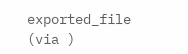exported_file
(via )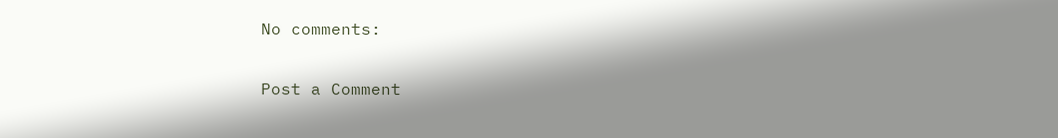No comments:

Post a Comment